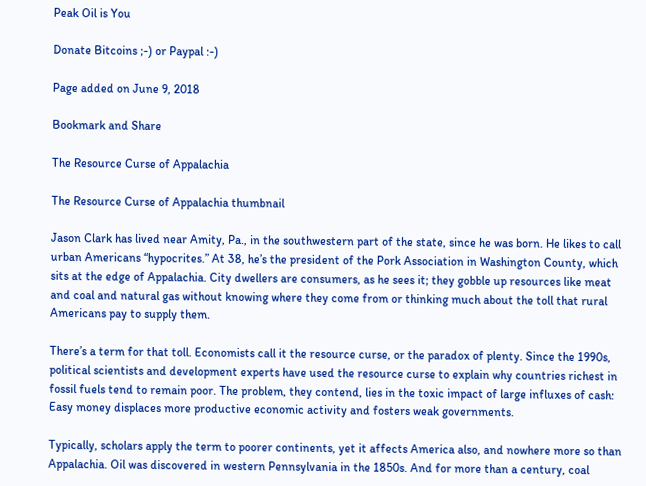Peak Oil is You

Donate Bitcoins ;-) or Paypal :-)

Page added on June 9, 2018

Bookmark and Share

The Resource Curse of Appalachia

The Resource Curse of Appalachia thumbnail

Jason Clark has lived near Amity, Pa., in the southwestern part of the state, since he was born. He likes to call urban Americans “hypocrites.” At 38, he’s the president of the Pork Association in Washington County, which sits at the edge of Appalachia. City dwellers are consumers, as he sees it; they gobble up resources like meat and coal and natural gas without knowing where they come from or thinking much about the toll that rural Americans pay to supply them.

There’s a term for that toll. Economists call it the resource curse, or the paradox of plenty. Since the 1990s, political scientists and development experts have used the resource curse to explain why countries richest in fossil fuels tend to remain poor. The problem, they contend, lies in the toxic impact of large influxes of cash: Easy money displaces more productive economic activity and fosters weak governments.

Typically, scholars apply the term to poorer continents, yet it affects America also, and nowhere more so than Appalachia. Oil was discovered in western Pennsylvania in the 1850s. And for more than a century, coal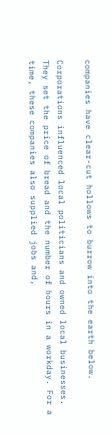companies have clear-cut hollows to burrow into the earth below.

Corporations influenced local politicians and owned local businesses. They set the price of bread and the number of hours in a workday. For a time, these companies also supplied jobs and,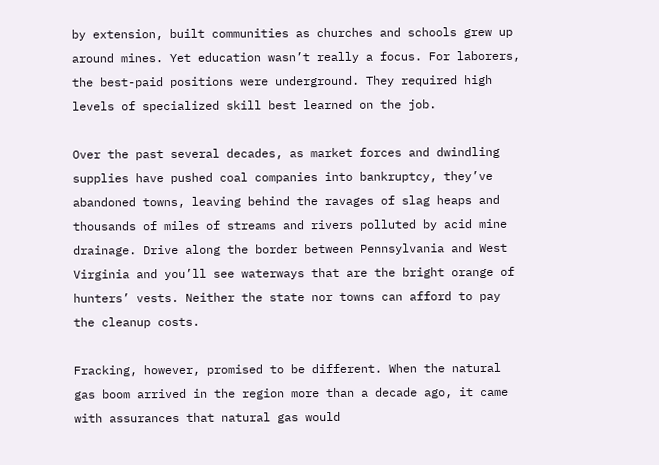by extension, built communities as churches and schools grew up around mines. Yet education wasn’t really a focus. For laborers, the best-paid positions were underground. They required high levels of specialized skill best learned on the job.

Over the past several decades, as market forces and dwindling supplies have pushed coal companies into bankruptcy, they’ve abandoned towns, leaving behind the ravages of slag heaps and thousands of miles of streams and rivers polluted by acid mine drainage. Drive along the border between Pennsylvania and West Virginia and you’ll see waterways that are the bright orange of hunters’ vests. Neither the state nor towns can afford to pay the cleanup costs.

Fracking, however, promised to be different. When the natural gas boom arrived in the region more than a decade ago, it came with assurances that natural gas would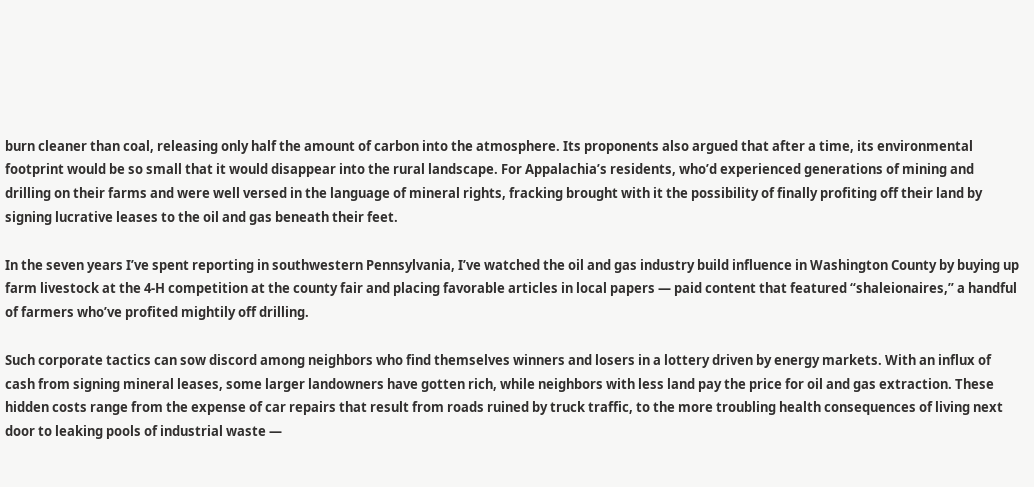burn cleaner than coal, releasing only half the amount of carbon into the atmosphere. Its proponents also argued that after a time, its environmental footprint would be so small that it would disappear into the rural landscape. For Appalachia’s residents, who’d experienced generations of mining and drilling on their farms and were well versed in the language of mineral rights, fracking brought with it the possibility of finally profiting off their land by signing lucrative leases to the oil and gas beneath their feet.

In the seven years I’ve spent reporting in southwestern Pennsylvania, I’ve watched the oil and gas industry build influence in Washington County by buying up farm livestock at the 4-H competition at the county fair and placing favorable articles in local papers — paid content that featured “shaleionaires,” a handful of farmers who’ve profited mightily off drilling.

Such corporate tactics can sow discord among neighbors who find themselves winners and losers in a lottery driven by energy markets. With an influx of cash from signing mineral leases, some larger landowners have gotten rich, while neighbors with less land pay the price for oil and gas extraction. These hidden costs range from the expense of car repairs that result from roads ruined by truck traffic, to the more troubling health consequences of living next door to leaking pools of industrial waste —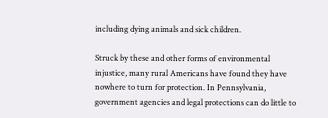including dying animals and sick children.

Struck by these and other forms of environmental injustice, many rural Americans have found they have nowhere to turn for protection. In Pennsylvania, government agencies and legal protections can do little to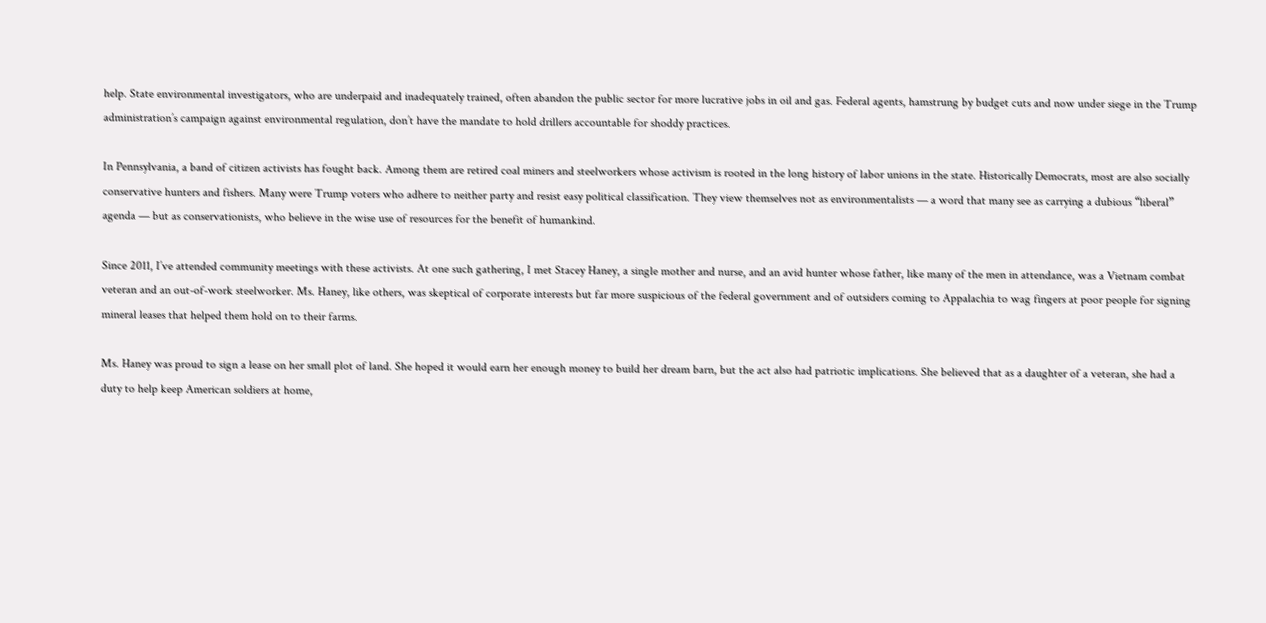help. State environmental investigators, who are underpaid and inadequately trained, often abandon the public sector for more lucrative jobs in oil and gas. Federal agents, hamstrung by budget cuts and now under siege in the Trump administration’s campaign against environmental regulation, don’t have the mandate to hold drillers accountable for shoddy practices.

In Pennsylvania, a band of citizen activists has fought back. Among them are retired coal miners and steelworkers whose activism is rooted in the long history of labor unions in the state. Historically Democrats, most are also socially conservative hunters and fishers. Many were Trump voters who adhere to neither party and resist easy political classification. They view themselves not as environmentalists — a word that many see as carrying a dubious “liberal” agenda — but as conservationists, who believe in the wise use of resources for the benefit of humankind.

Since 2011, I’ve attended community meetings with these activists. At one such gathering, I met Stacey Haney, a single mother and nurse, and an avid hunter whose father, like many of the men in attendance, was a Vietnam combat veteran and an out-of-work steelworker. Ms. Haney, like others, was skeptical of corporate interests but far more suspicious of the federal government and of outsiders coming to Appalachia to wag fingers at poor people for signing mineral leases that helped them hold on to their farms.

Ms. Haney was proud to sign a lease on her small plot of land. She hoped it would earn her enough money to build her dream barn, but the act also had patriotic implications. She believed that as a daughter of a veteran, she had a duty to help keep American soldiers at home,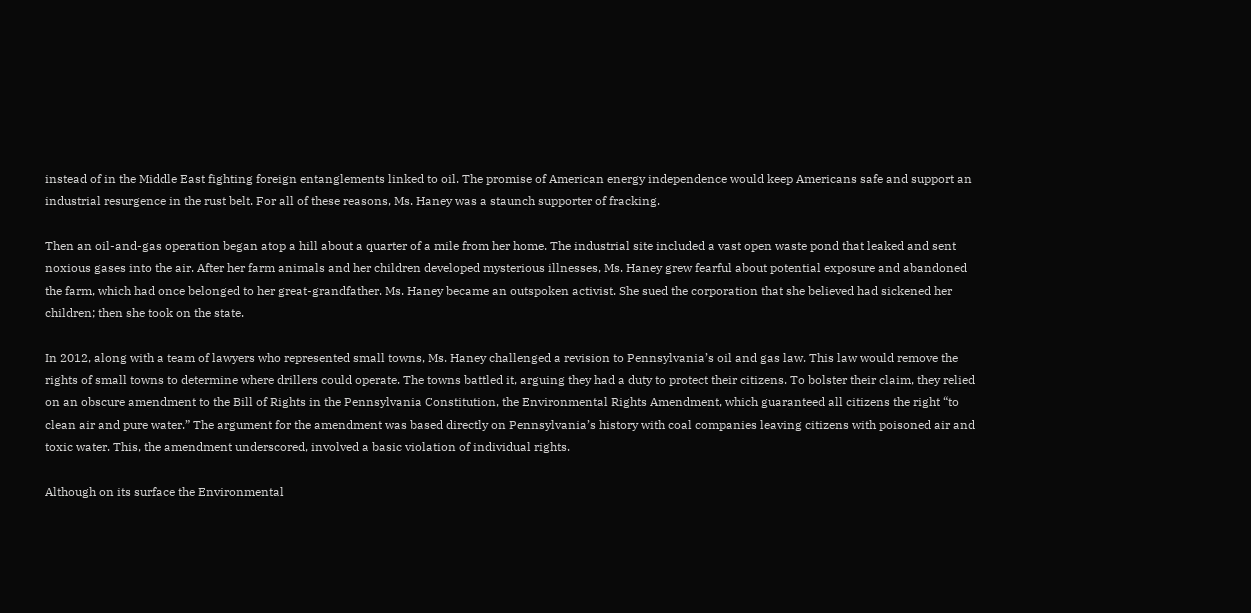instead of in the Middle East fighting foreign entanglements linked to oil. The promise of American energy independence would keep Americans safe and support an industrial resurgence in the rust belt. For all of these reasons, Ms. Haney was a staunch supporter of fracking.

Then an oil-and-gas operation began atop a hill about a quarter of a mile from her home. The industrial site included a vast open waste pond that leaked and sent noxious gases into the air. After her farm animals and her children developed mysterious illnesses, Ms. Haney grew fearful about potential exposure and abandoned the farm, which had once belonged to her great-grandfather. Ms. Haney became an outspoken activist. She sued the corporation that she believed had sickened her children; then she took on the state.

In 2012, along with a team of lawyers who represented small towns, Ms. Haney challenged a revision to Pennsylvania’s oil and gas law. This law would remove the rights of small towns to determine where drillers could operate. The towns battled it, arguing they had a duty to protect their citizens. To bolster their claim, they relied on an obscure amendment to the Bill of Rights in the Pennsylvania Constitution, the Environmental Rights Amendment, which guaranteed all citizens the right “to clean air and pure water.” The argument for the amendment was based directly on Pennsylvania’s history with coal companies leaving citizens with poisoned air and toxic water. This, the amendment underscored, involved a basic violation of individual rights.

Although on its surface the Environmental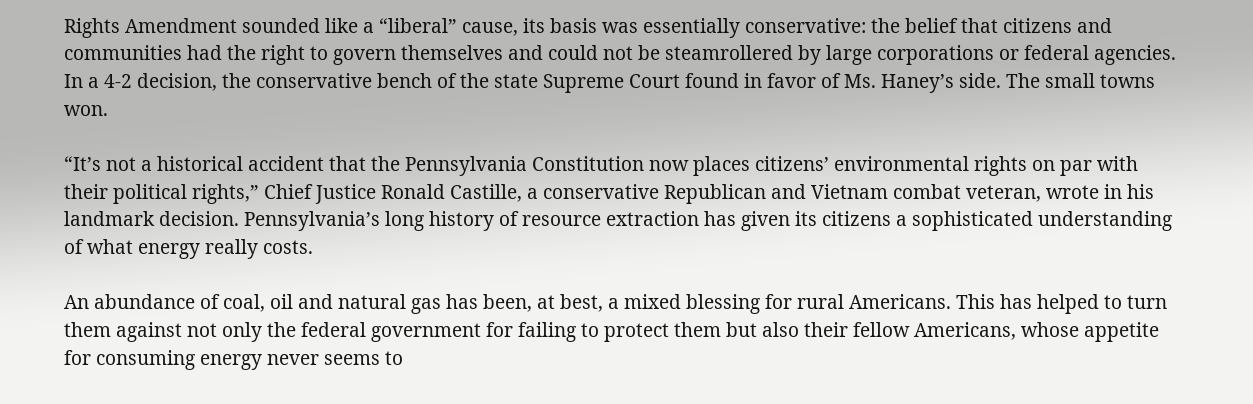Rights Amendment sounded like a “liberal” cause, its basis was essentially conservative: the belief that citizens and communities had the right to govern themselves and could not be steamrollered by large corporations or federal agencies. In a 4-2 decision, the conservative bench of the state Supreme Court found in favor of Ms. Haney’s side. The small towns won.

“It’s not a historical accident that the Pennsylvania Constitution now places citizens’ environmental rights on par with their political rights,” Chief Justice Ronald Castille, a conservative Republican and Vietnam combat veteran, wrote in his landmark decision. Pennsylvania’s long history of resource extraction has given its citizens a sophisticated understanding of what energy really costs.

An abundance of coal, oil and natural gas has been, at best, a mixed blessing for rural Americans. This has helped to turn them against not only the federal government for failing to protect them but also their fellow Americans, whose appetite for consuming energy never seems to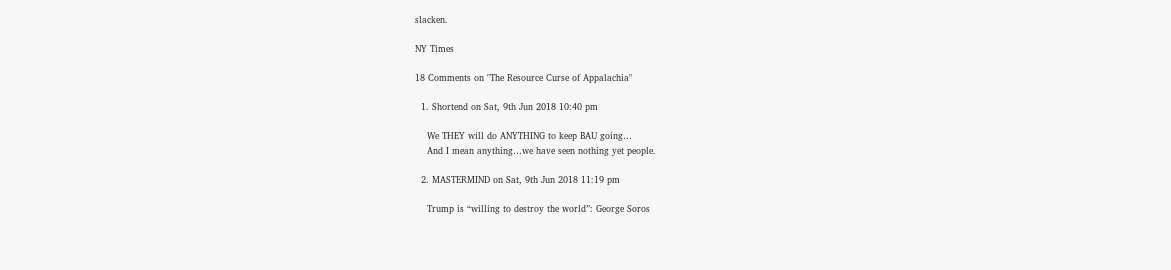slacken.

NY Times

18 Comments on "The Resource Curse of Appalachia"

  1. Shortend on Sat, 9th Jun 2018 10:40 pm

    We THEY will do ANYTHING to keep BAU going…
    And I mean anything…we have seen nothing yet people.

  2. MASTERMIND on Sat, 9th Jun 2018 11:19 pm

    Trump is “willing to destroy the world”: George Soros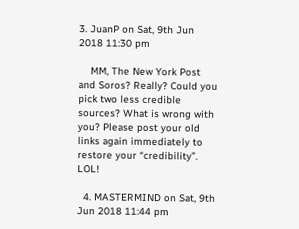3. JuanP on Sat, 9th Jun 2018 11:30 pm

    MM, The New York Post and Soros? Really? Could you pick two less credible sources? What is wrong with you? Please post your old links again immediately to restore your “credibility”. LOL!

  4. MASTERMIND on Sat, 9th Jun 2018 11:44 pm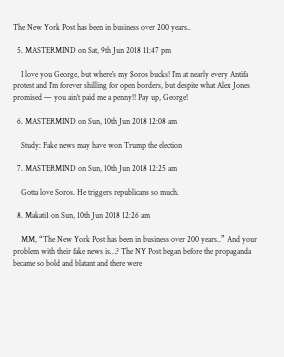The New York Post has been in business over 200 years..

  5. MASTERMIND on Sat, 9th Jun 2018 11:47 pm

    I love you George, but where’s my $oros bucks! I’m at nearly every Antifa protest and I’m forever shilling for open borders, but despite what Alex Jones promised — you ain’t paid me a penny!! Pay up, George!

  6. MASTERMIND on Sun, 10th Jun 2018 12:08 am

    Study: Fake news may have won Trump the election

  7. MASTERMIND on Sun, 10th Jun 2018 12:25 am

    Gotta love Soros. He triggers republicans so much.

  8. Makati1 on Sun, 10th Jun 2018 12:26 am

    MM, “The New York Post has been in business over 200 years..” And your problem with their fake news is…? The NY Post began before the propaganda became so bold and blatant and there were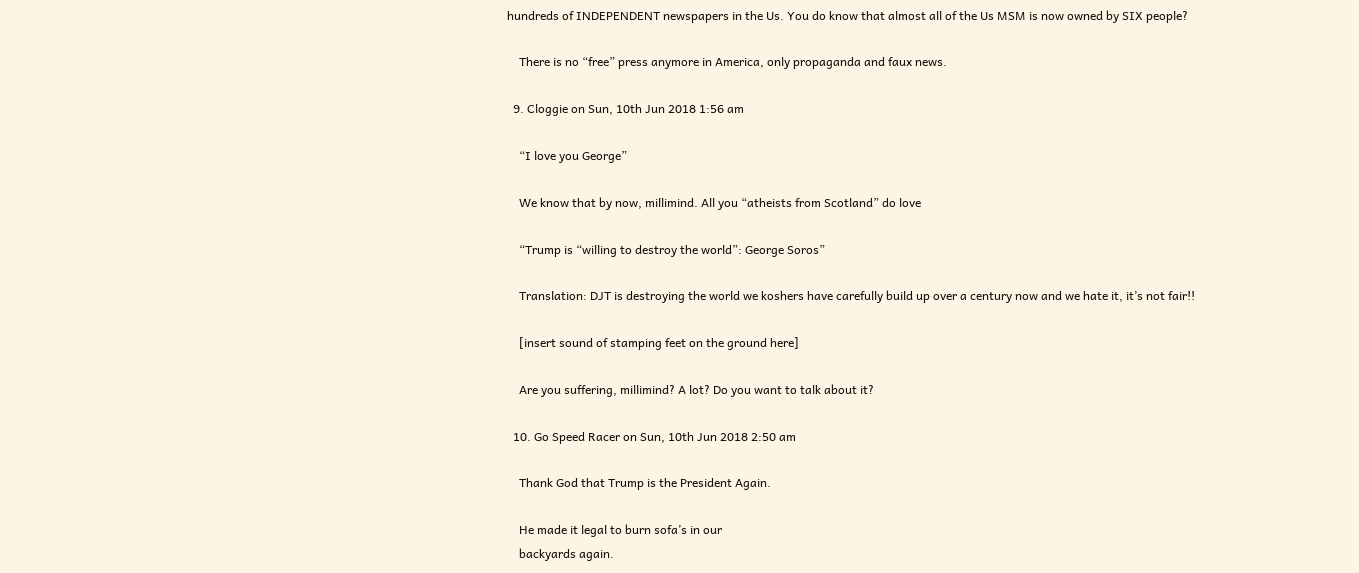hundreds of INDEPENDENT newspapers in the Us. You do know that almost all of the Us MSM is now owned by SIX people?

    There is no “free” press anymore in America, only propaganda and faux news.

  9. Cloggie on Sun, 10th Jun 2018 1:56 am

    “I love you George”

    We know that by now, millimind. All you “atheists from Scotland” do love

    “Trump is “willing to destroy the world”: George Soros”

    Translation: DJT is destroying the world we koshers have carefully build up over a century now and we hate it, it’s not fair!!

    [insert sound of stamping feet on the ground here]

    Are you suffering, millimind? A lot? Do you want to talk about it?

  10. Go Speed Racer on Sun, 10th Jun 2018 2:50 am

    Thank God that Trump is the President Again.

    He made it legal to burn sofa’s in our
    backyards again.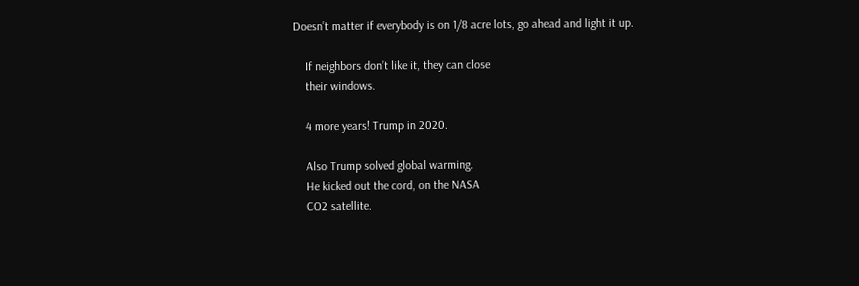Doesn’t matter if everybody is on 1/8 acre lots, go ahead and light it up.

    If neighbors don’t like it, they can close
    their windows.

    4 more years! Trump in 2020.

    Also Trump solved global warming.
    He kicked out the cord, on the NASA
    CO2 satellite.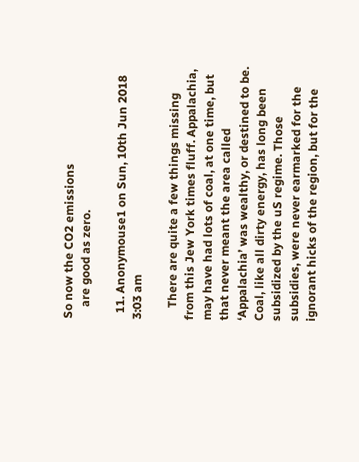So now the CO2 emissions
    are good as zero.

  11. Anonymouse1 on Sun, 10th Jun 2018 3:03 am

    There are quite a few things missing from this Jew York times fluff. Appalachia, may have had lots of coal, at one time, but that never meant the area called ‘Appalachia’ was wealthy, or destined to be. Coal, like all dirty energy, has long been subsidized by the uS regime. Those subsidies, were never earmarked for the ignorant hicks of the region, but for the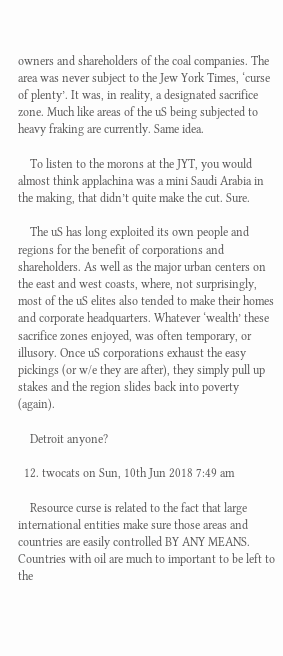owners and shareholders of the coal companies. The area was never subject to the Jew York Times, ‘curse of plenty’. It was, in reality, a designated sacrifice zone. Much like areas of the uS being subjected to heavy fraking are currently. Same idea.

    To listen to the morons at the JYT, you would almost think applachina was a mini Saudi Arabia in the making, that didn’t quite make the cut. Sure.

    The uS has long exploited its own people and regions for the benefit of corporations and shareholders. As well as the major urban centers on the east and west coasts, where, not surprisingly, most of the uS elites also tended to make their homes and corporate headquarters. Whatever ‘wealth’ these sacrifice zones enjoyed, was often temporary, or illusory. Once uS corporations exhaust the easy pickings (or w/e they are after), they simply pull up stakes and the region slides back into poverty (again).

    Detroit anyone?

  12. twocats on Sun, 10th Jun 2018 7:49 am

    Resource curse is related to the fact that large international entities make sure those areas and countries are easily controlled BY ANY MEANS. Countries with oil are much to important to be left to the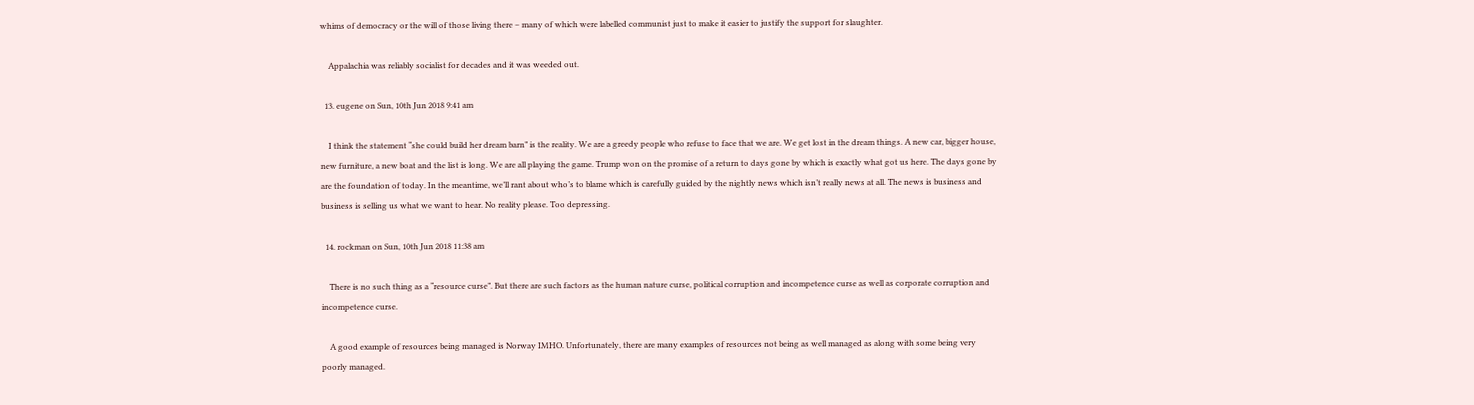whims of democracy or the will of those living there – many of which were labelled communist just to make it easier to justify the support for slaughter.

    Appalachia was reliably socialist for decades and it was weeded out.

  13. eugene on Sun, 10th Jun 2018 9:41 am

    I think the statement “she could build her dream barn” is the reality. We are a greedy people who refuse to face that we are. We get lost in the dream things. A new car, bigger house, new furniture, a new boat and the list is long. We are all playing the game. Trump won on the promise of a return to days gone by which is exactly what got us here. The days gone by are the foundation of today. In the meantime, we’ll rant about who’s to blame which is carefully guided by the nightly news which isn’t really news at all. The news is business and business is selling us what we want to hear. No reality please. Too depressing.

  14. rockman on Sun, 10th Jun 2018 11:38 am

    There is no such thing as a “resource curse”. But there are such factors as the human nature curse, political corruption and incompetence curse as well as corporate corruption and incompetence curse.

    A good example of resources being managed is Norway IMHO. Unfortunately, there are many examples of resources not being as well managed as along with some being very poorly managed.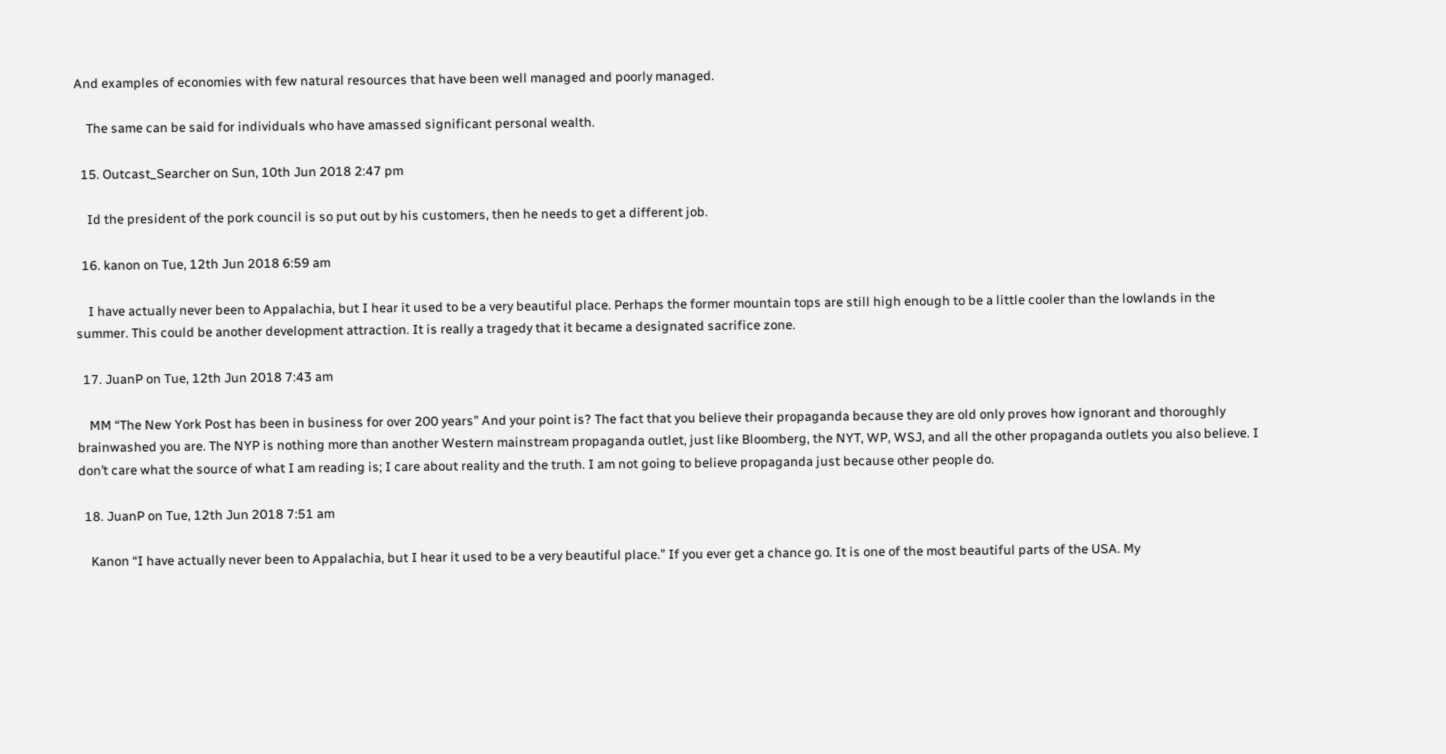And examples of economies with few natural resources that have been well managed and poorly managed.

    The same can be said for individuals who have amassed significant personal wealth.

  15. Outcast_Searcher on Sun, 10th Jun 2018 2:47 pm

    Id the president of the pork council is so put out by his customers, then he needs to get a different job.

  16. kanon on Tue, 12th Jun 2018 6:59 am

    I have actually never been to Appalachia, but I hear it used to be a very beautiful place. Perhaps the former mountain tops are still high enough to be a little cooler than the lowlands in the summer. This could be another development attraction. It is really a tragedy that it became a designated sacrifice zone.

  17. JuanP on Tue, 12th Jun 2018 7:43 am

    MM “The New York Post has been in business for over 200 years” And your point is? The fact that you believe their propaganda because they are old only proves how ignorant and thoroughly brainwashed you are. The NYP is nothing more than another Western mainstream propaganda outlet, just like Bloomberg, the NYT, WP, WSJ, and all the other propaganda outlets you also believe. I don’t care what the source of what I am reading is; I care about reality and the truth. I am not going to believe propaganda just because other people do.

  18. JuanP on Tue, 12th Jun 2018 7:51 am

    Kanon “I have actually never been to Appalachia, but I hear it used to be a very beautiful place.” If you ever get a chance go. It is one of the most beautiful parts of the USA. My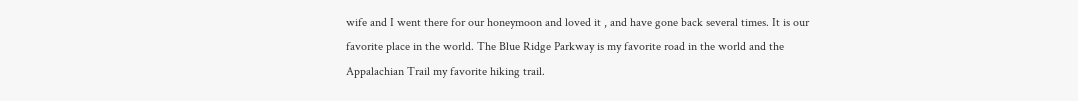wife and I went there for our honeymoon and loved it , and have gone back several times. It is our favorite place in the world. The Blue Ridge Parkway is my favorite road in the world and the Appalachian Trail my favorite hiking trail.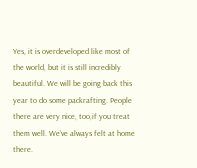Yes, it is overdeveloped like most of the world, but it is still incredibly beautiful. We will be going back this year to do some packrafting. People there are very nice, too,if you treat them well. We’ve always felt at home there.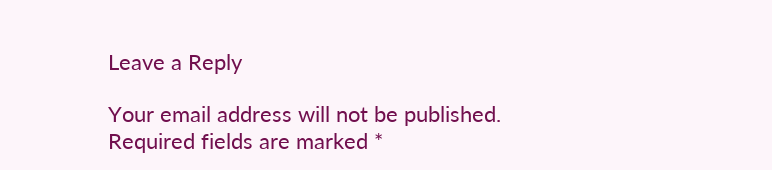Leave a Reply

Your email address will not be published. Required fields are marked *